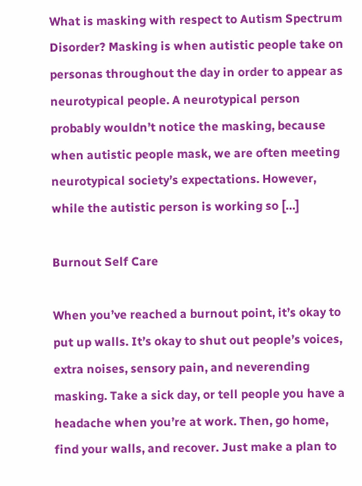What is masking with respect to Autism Spectrum Disorder? Masking is when autistic people take on personas throughout the day in order to appear as neurotypical people. A neurotypical person probably wouldn’t notice the masking, because when autistic people mask, we are often meeting neurotypical society’s expectations. However, while the autistic person is working so […]

Burnout Self Care

When you’ve reached a burnout point, it’s okay to put up walls. It’s okay to shut out people’s voices, extra noises, sensory pain, and neverending masking. Take a sick day, or tell people you have a headache when you’re at work. Then, go home, find your walls, and recover. Just make a plan to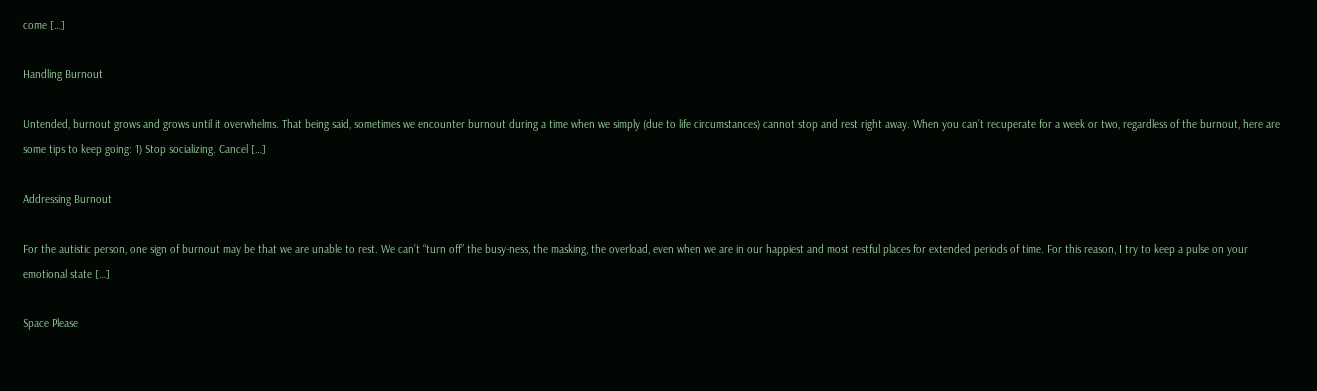come […]

Handling Burnout

Untended, burnout grows and grows until it overwhelms. That being said, sometimes we encounter burnout during a time when we simply (due to life circumstances) cannot stop and rest right away. When you can’t recuperate for a week or two, regardless of the burnout, here are some tips to keep going: 1) Stop socializing. Cancel […]

Addressing Burnout

For the autistic person, one sign of burnout may be that we are unable to rest. We can’t “turn off” the busy-ness, the masking, the overload, even when we are in our happiest and most restful places for extended periods of time. For this reason, I try to keep a pulse on your emotional state […]

Space Please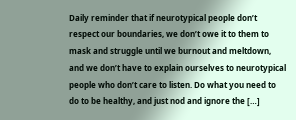Daily reminder that if neurotypical people don’t respect our boundaries, we don’t owe it to them to mask and struggle until we burnout and meltdown, and we don’t have to explain ourselves to neurotypical people who don’t care to listen. Do what you need to do to be healthy, and just nod and ignore the […]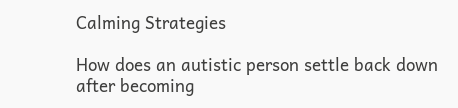Calming Strategies

How does an autistic person settle back down after becoming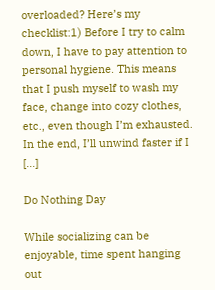overloaded? Here’s my checklist:1) Before I try to calm down, I have to pay attention to personal hygiene. This means that I push myself to wash my face, change into cozy clothes, etc., even though I’m exhausted. In the end, I’ll unwind faster if I […]

Do Nothing Day

While socializing can be enjoyable, time spent hanging out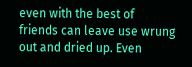even with the best of friends can leave use wrung out and dried up. Even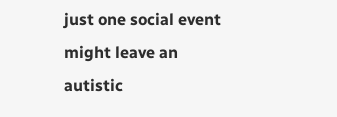just one social event might leave an autistic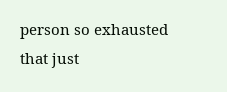person so exhausted that just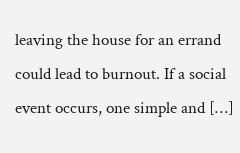leaving the house for an errand could lead to burnout. If a social event occurs, one simple and […]